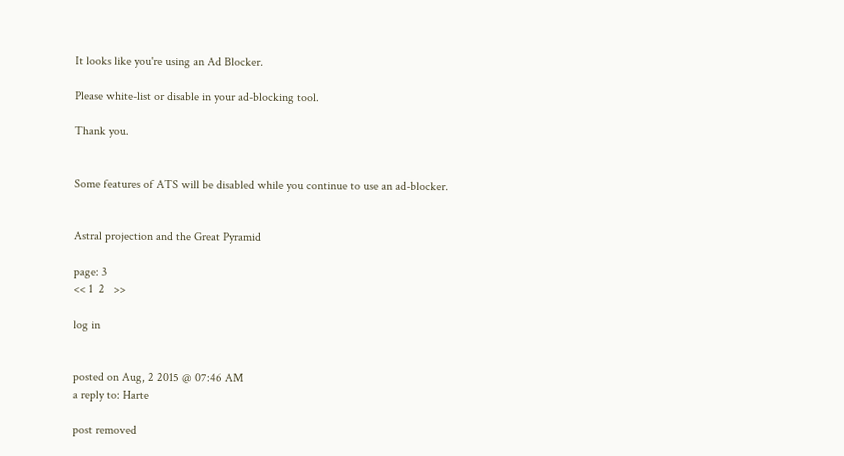It looks like you're using an Ad Blocker.

Please white-list or disable in your ad-blocking tool.

Thank you.


Some features of ATS will be disabled while you continue to use an ad-blocker.


Astral projection and the Great Pyramid

page: 3
<< 1  2   >>

log in


posted on Aug, 2 2015 @ 07:46 AM
a reply to: Harte

post removed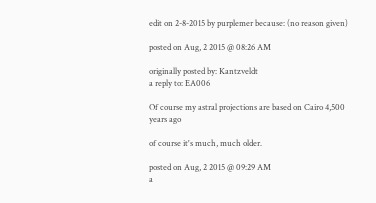edit on 2-8-2015 by purplemer because: (no reason given)

posted on Aug, 2 2015 @ 08:26 AM

originally posted by: Kantzveldt
a reply to: EA006

Of course my astral projections are based on Cairo 4,500 years ago

of course it's much, much older.

posted on Aug, 2 2015 @ 09:29 AM
a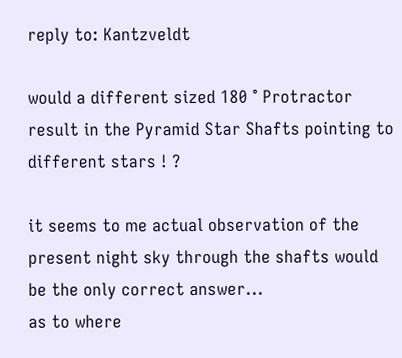reply to: Kantzveldt

would a different sized 180 ° Protractor result in the Pyramid Star Shafts pointing to different stars ! ?

it seems to me actual observation of the present night sky through the shafts would be the only correct answer...
as to where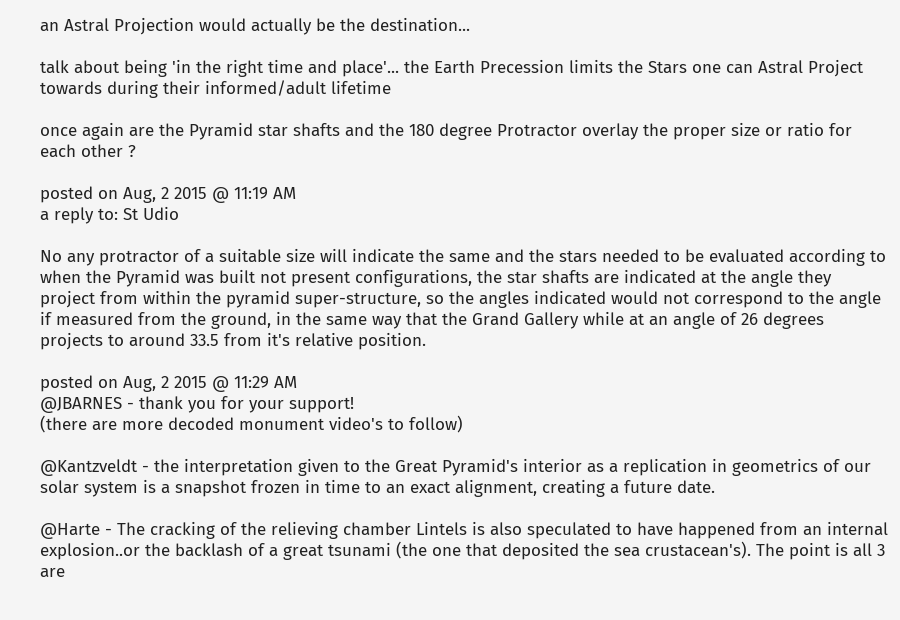an Astral Projection would actually be the destination...

talk about being 'in the right time and place'... the Earth Precession limits the Stars one can Astral Project towards during their informed/adult lifetime

once again are the Pyramid star shafts and the 180 degree Protractor overlay the proper size or ratio for each other ?

posted on Aug, 2 2015 @ 11:19 AM
a reply to: St Udio

No any protractor of a suitable size will indicate the same and the stars needed to be evaluated according to when the Pyramid was built not present configurations, the star shafts are indicated at the angle they project from within the pyramid super-structure, so the angles indicated would not correspond to the angle if measured from the ground, in the same way that the Grand Gallery while at an angle of 26 degrees projects to around 33.5 from it's relative position.

posted on Aug, 2 2015 @ 11:29 AM
@JBARNES - thank you for your support!
(there are more decoded monument video's to follow)

@Kantzveldt - the interpretation given to the Great Pyramid's interior as a replication in geometrics of our solar system is a snapshot frozen in time to an exact alignment, creating a future date.

@Harte - The cracking of the relieving chamber Lintels is also speculated to have happened from an internal explosion..or the backlash of a great tsunami (the one that deposited the sea crustacean's). The point is all 3 are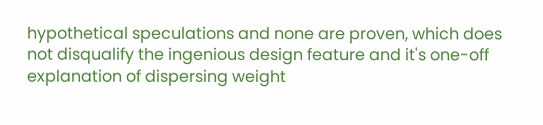hypothetical speculations and none are proven, which does not disqualify the ingenious design feature and it's one-off explanation of dispersing weight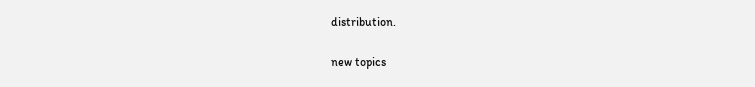distribution.

new topics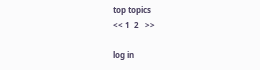top topics
<< 1  2   >>

log in